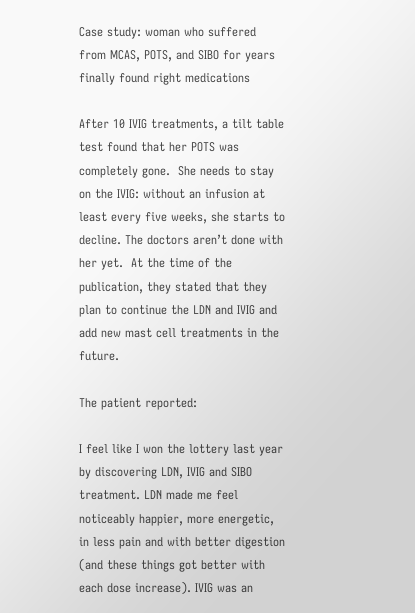Case study: woman who suffered from MCAS, POTS, and SIBO for years finally found right medications

After 10 IVIG treatments, a tilt table test found that her POTS was completely gone.  She needs to stay on the IVIG: without an infusion at least every five weeks, she starts to decline. The doctors aren’t done with her yet.  At the time of the publication, they stated that they plan to continue the LDN and IVIG and add new mast cell treatments in the future.

The patient reported:

I feel like I won the lottery last year by discovering LDN, IVIG and SIBO treatment. LDN made me feel noticeably happier, more energetic, in less pain and with better digestion (and these things got better with each dose increase). IVIG was an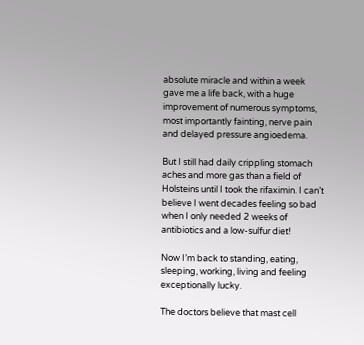absolute miracle and within a week gave me a life back, with a huge improvement of numerous symptoms, most importantly fainting, nerve pain and delayed pressure angioedema.

But I still had daily crippling stomach aches and more gas than a field of Holsteins until I took the rifaximin. I can’t believe I went decades feeling so bad when I only needed 2 weeks of antibiotics and a low-sulfur diet!

Now I’m back to standing, eating, sleeping, working, living and feeling exceptionally lucky.

The doctors believe that mast cell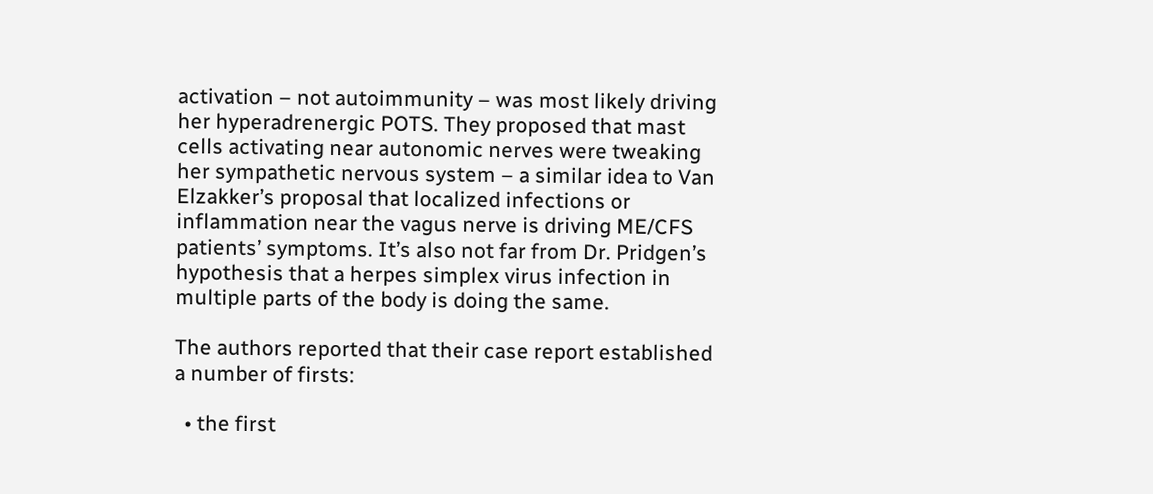activation – not autoimmunity – was most likely driving her hyperadrenergic POTS. They proposed that mast cells activating near autonomic nerves were tweaking her sympathetic nervous system – a similar idea to Van Elzakker’s proposal that localized infections or inflammation near the vagus nerve is driving ME/CFS patients’ symptoms. It’s also not far from Dr. Pridgen’s hypothesis that a herpes simplex virus infection in multiple parts of the body is doing the same.

The authors reported that their case report established a number of firsts:

  • the first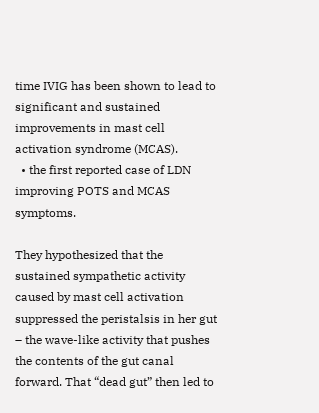time IVIG has been shown to lead to significant and sustained improvements in mast cell activation syndrome (MCAS).
  • the first reported case of LDN improving POTS and MCAS symptoms.

They hypothesized that the sustained sympathetic activity caused by mast cell activation suppressed the peristalsis in her gut – the wave-like activity that pushes the contents of the gut canal forward. That “dead gut” then led to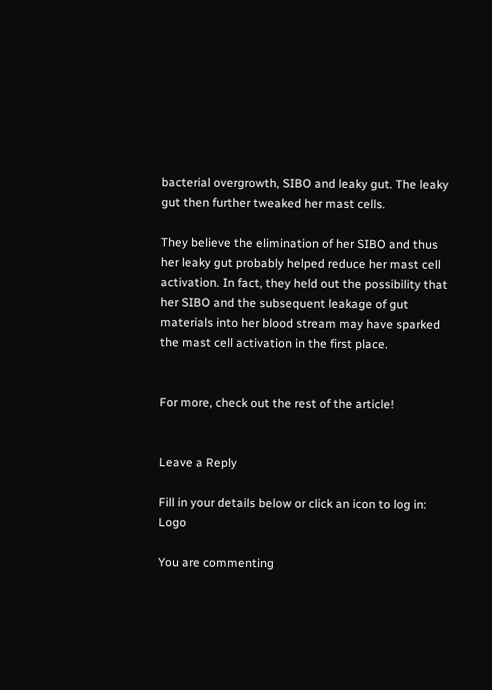bacterial overgrowth, SIBO and leaky gut. The leaky gut then further tweaked her mast cells.

They believe the elimination of her SIBO and thus her leaky gut probably helped reduce her mast cell activation. In fact, they held out the possibility that her SIBO and the subsequent leakage of gut materials into her blood stream may have sparked the mast cell activation in the first place.


For more, check out the rest of the article!


Leave a Reply

Fill in your details below or click an icon to log in: Logo

You are commenting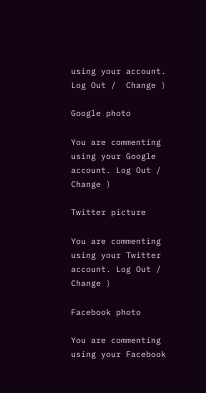using your account. Log Out /  Change )

Google photo

You are commenting using your Google account. Log Out /  Change )

Twitter picture

You are commenting using your Twitter account. Log Out /  Change )

Facebook photo

You are commenting using your Facebook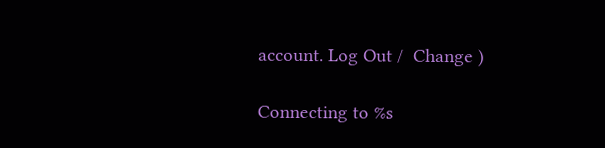account. Log Out /  Change )

Connecting to %s